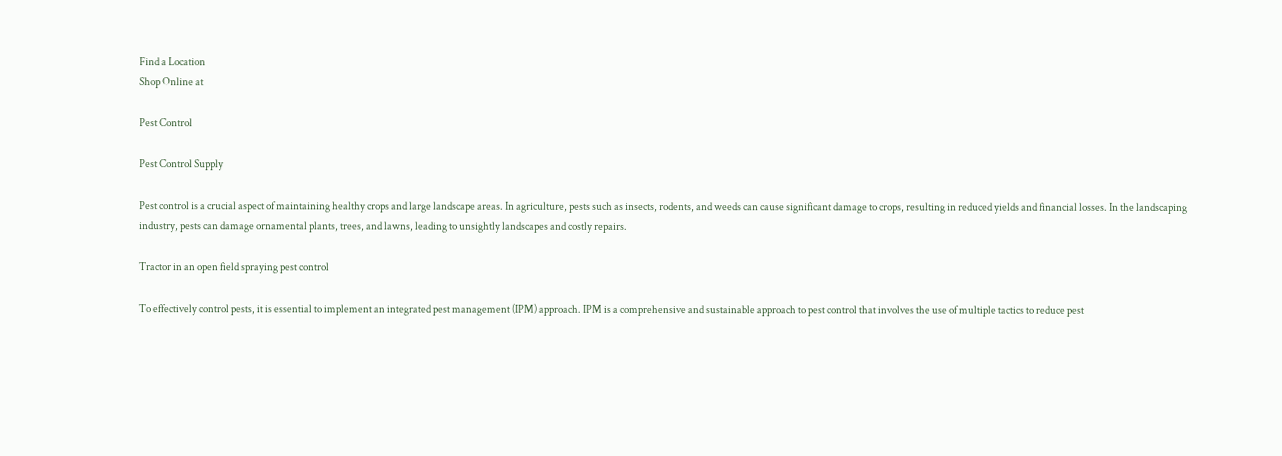Find a Location
Shop Online at

Pest Control

Pest Control Supply

Pest control is a crucial aspect of maintaining healthy crops and large landscape areas. In agriculture, pests such as insects, rodents, and weeds can cause significant damage to crops, resulting in reduced yields and financial losses. In the landscaping industry, pests can damage ornamental plants, trees, and lawns, leading to unsightly landscapes and costly repairs.

Tractor in an open field spraying pest control

To effectively control pests, it is essential to implement an integrated pest management (IPM) approach. IPM is a comprehensive and sustainable approach to pest control that involves the use of multiple tactics to reduce pest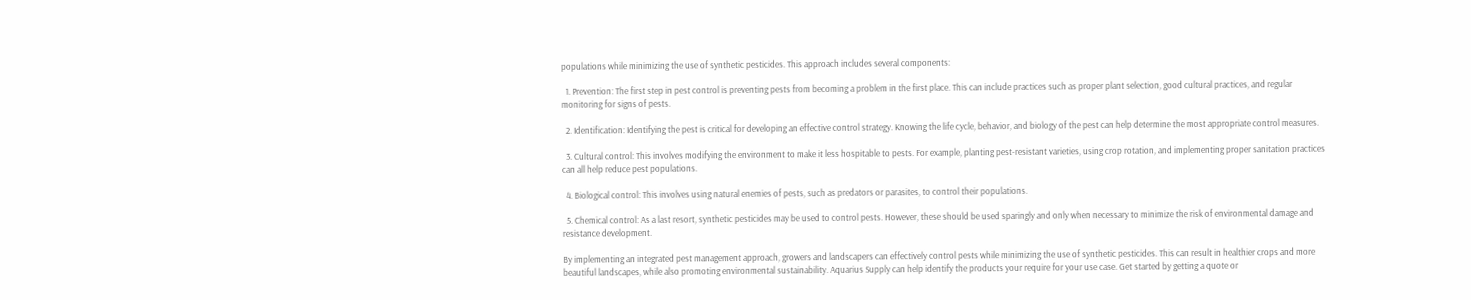populations while minimizing the use of synthetic pesticides. This approach includes several components:

  1. Prevention: The first step in pest control is preventing pests from becoming a problem in the first place. This can include practices such as proper plant selection, good cultural practices, and regular monitoring for signs of pests.

  2. Identification: Identifying the pest is critical for developing an effective control strategy. Knowing the life cycle, behavior, and biology of the pest can help determine the most appropriate control measures.

  3. Cultural control: This involves modifying the environment to make it less hospitable to pests. For example, planting pest-resistant varieties, using crop rotation, and implementing proper sanitation practices can all help reduce pest populations.

  4. Biological control: This involves using natural enemies of pests, such as predators or parasites, to control their populations.

  5. Chemical control: As a last resort, synthetic pesticides may be used to control pests. However, these should be used sparingly and only when necessary to minimize the risk of environmental damage and resistance development.

By implementing an integrated pest management approach, growers and landscapers can effectively control pests while minimizing the use of synthetic pesticides. This can result in healthier crops and more beautiful landscapes, while also promoting environmental sustainability. Aquarius Supply can help identify the products your require for your use case. Get started by getting a quote or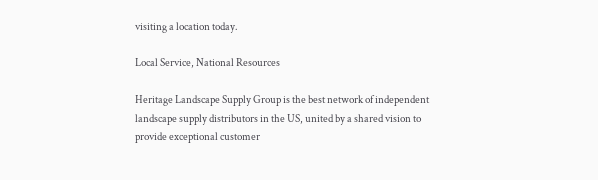visiting a location today.

Local Service, National Resources

Heritage Landscape Supply Group is the best network of independent landscape supply distributors in the US, united by a shared vision to provide exceptional customer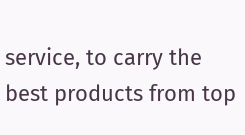service, to carry the best products from top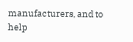manufacturers, and to help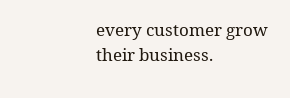every customer grow their business.